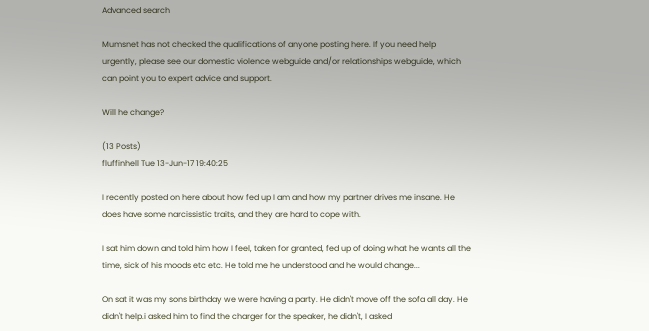Advanced search

Mumsnet has not checked the qualifications of anyone posting here. If you need help urgently, please see our domestic violence webguide and/or relationships webguide, which can point you to expert advice and support.

Will he change?

(13 Posts)
fluffinhell Tue 13-Jun-17 19:40:25

I recently posted on here about how fed up I am and how my partner drives me insane. He does have some narcissistic traits, and they are hard to cope with.

I sat him down and told him how I feel, taken for granted, fed up of doing what he wants all the time, sick of his moods etc etc. He told me he understood and he would change...

On sat it was my sons birthday we were having a party. He didn't move off the sofa all day. He didn't help.i asked him to find the charger for the speaker, he didn't, I asked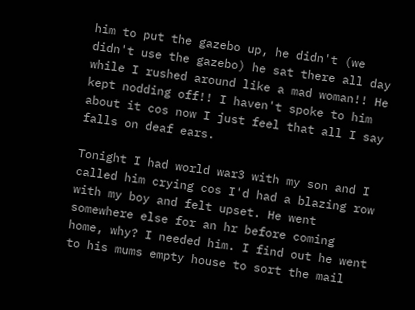him to put the gazebo up, he didn't (we didn't use the gazebo) he sat there all day while I rushed around like a mad woman!! He kept nodding off!! I haven't spoke to him about it cos now I just feel that all I say falls on deaf ears.

Tonight I had world war3 with my son and I called him crying cos I'd had a blazing row with my boy and felt upset. He went somewhere else for an hr before coming home, why? I needed him. I find out he went to his mums empty house to sort the mail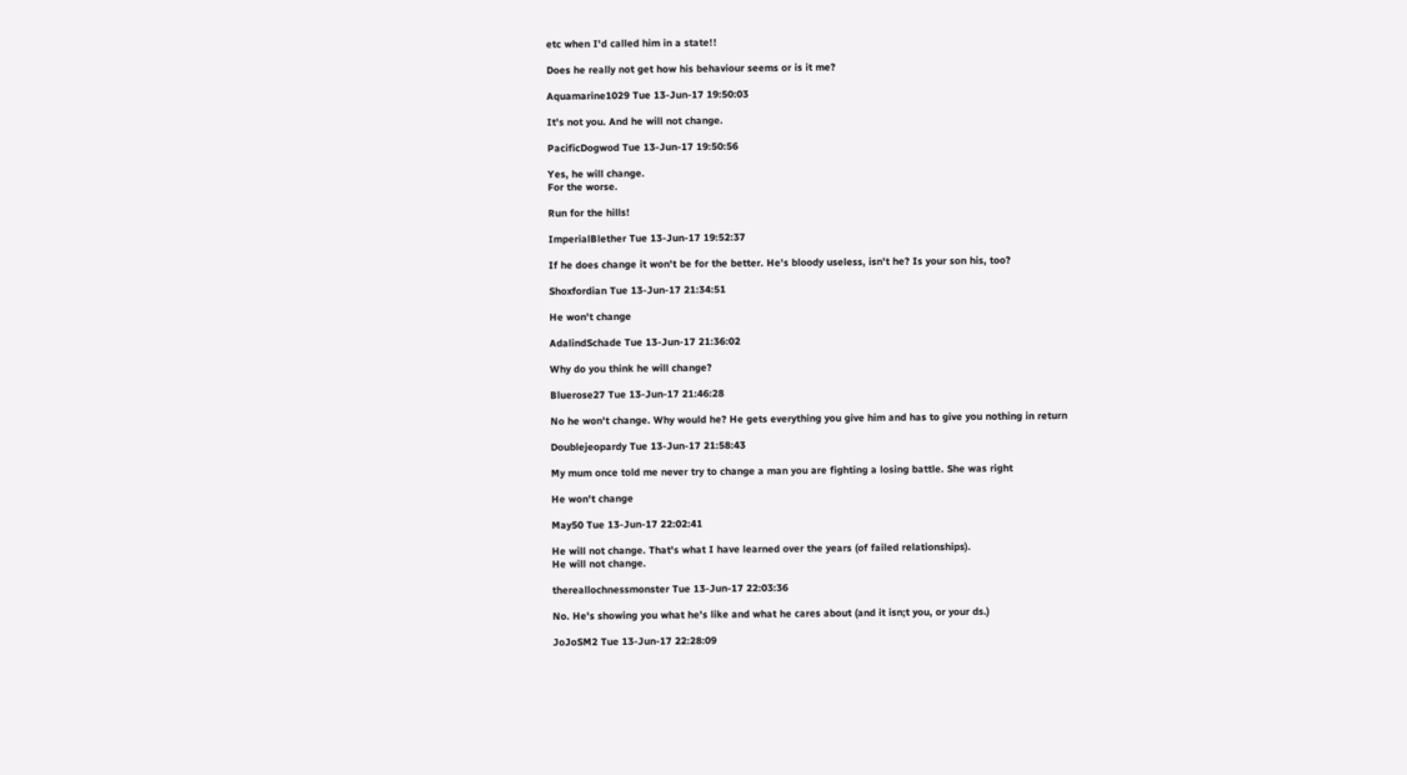etc when I'd called him in a state!!

Does he really not get how his behaviour seems or is it me?

Aquamarine1029 Tue 13-Jun-17 19:50:03

It's not you. And he will not change.

PacificDogwod Tue 13-Jun-17 19:50:56

Yes, he will change.
For the worse.

Run for the hills!

ImperialBlether Tue 13-Jun-17 19:52:37

If he does change it won't be for the better. He's bloody useless, isn't he? Is your son his, too?

Shoxfordian Tue 13-Jun-17 21:34:51

He won't change

AdalindSchade Tue 13-Jun-17 21:36:02

Why do you think he will change?

Bluerose27 Tue 13-Jun-17 21:46:28

No he won't change. Why would he? He gets everything you give him and has to give you nothing in return

Doublejeopardy Tue 13-Jun-17 21:58:43

My mum once told me never try to change a man you are fighting a losing battle. She was right

He won't change

May50 Tue 13-Jun-17 22:02:41

He will not change. That's what I have learned over the years (of failed relationships).
He will not change.

thereallochnessmonster Tue 13-Jun-17 22:03:36

No. He's showing you what he's like and what he cares about (and it isn;t you, or your ds.)

JoJoSM2 Tue 13-Jun-17 22:28:09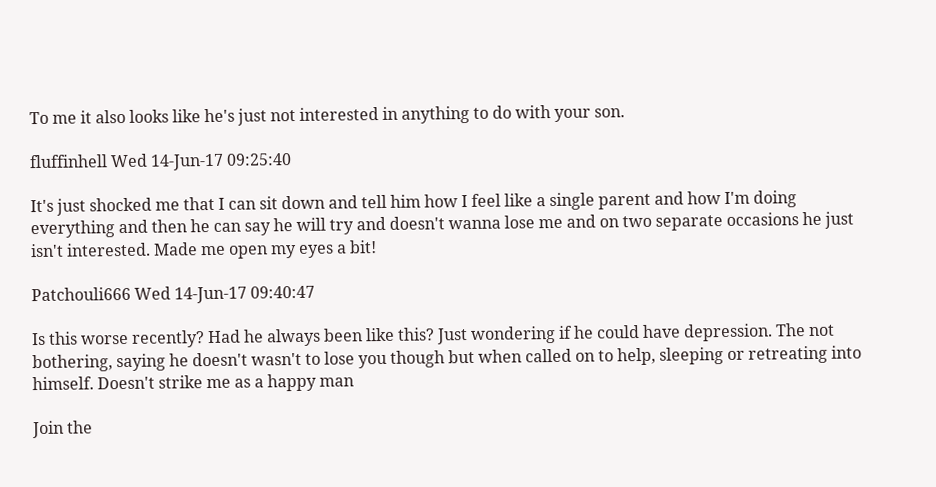To me it also looks like he's just not interested in anything to do with your son.

fluffinhell Wed 14-Jun-17 09:25:40

It's just shocked me that I can sit down and tell him how I feel like a single parent and how I'm doing everything and then he can say he will try and doesn't wanna lose me and on two separate occasions he just isn't interested. Made me open my eyes a bit!

Patchouli666 Wed 14-Jun-17 09:40:47

Is this worse recently? Had he always been like this? Just wondering if he could have depression. The not bothering, saying he doesn't wasn't to lose you though but when called on to help, sleeping or retreating into himself. Doesn't strike me as a happy man

Join the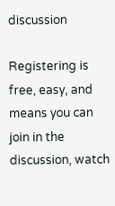discussion

Registering is free, easy, and means you can join in the discussion, watch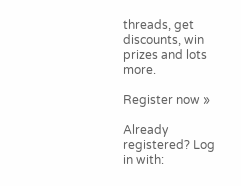threads, get discounts, win prizes and lots more.

Register now »

Already registered? Log in with: